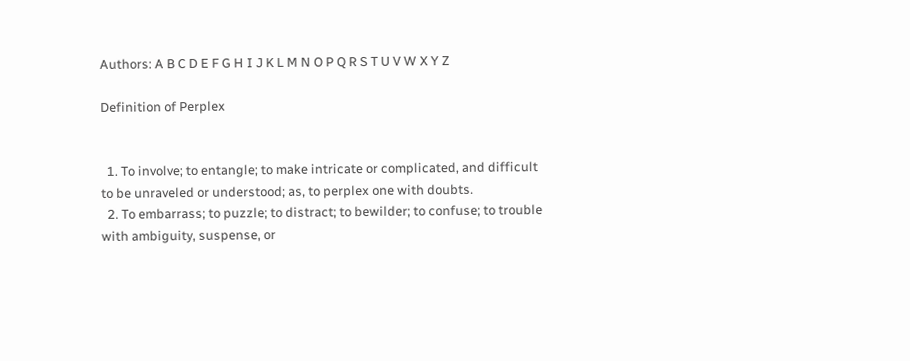Authors: A B C D E F G H I J K L M N O P Q R S T U V W X Y Z

Definition of Perplex


  1. To involve; to entangle; to make intricate or complicated, and difficult to be unraveled or understood; as, to perplex one with doubts.
  2. To embarrass; to puzzle; to distract; to bewilder; to confuse; to trouble with ambiguity, suspense, or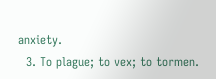anxiety.
  3. To plague; to vex; to tormen.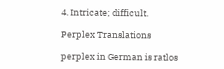4. Intricate; difficult.

Perplex Translations

perplex in German is ratlos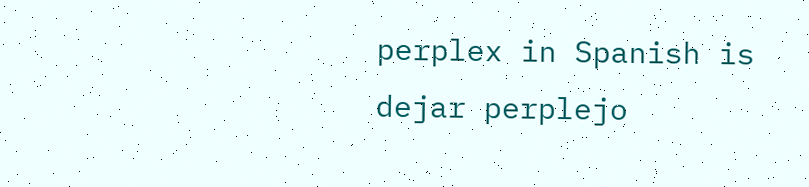perplex in Spanish is dejar perplejo